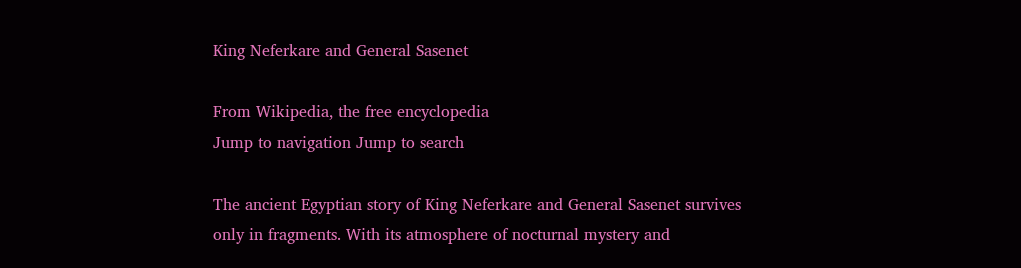King Neferkare and General Sasenet

From Wikipedia, the free encyclopedia
Jump to navigation Jump to search

The ancient Egyptian story of King Neferkare and General Sasenet survives only in fragments. With its atmosphere of nocturnal mystery and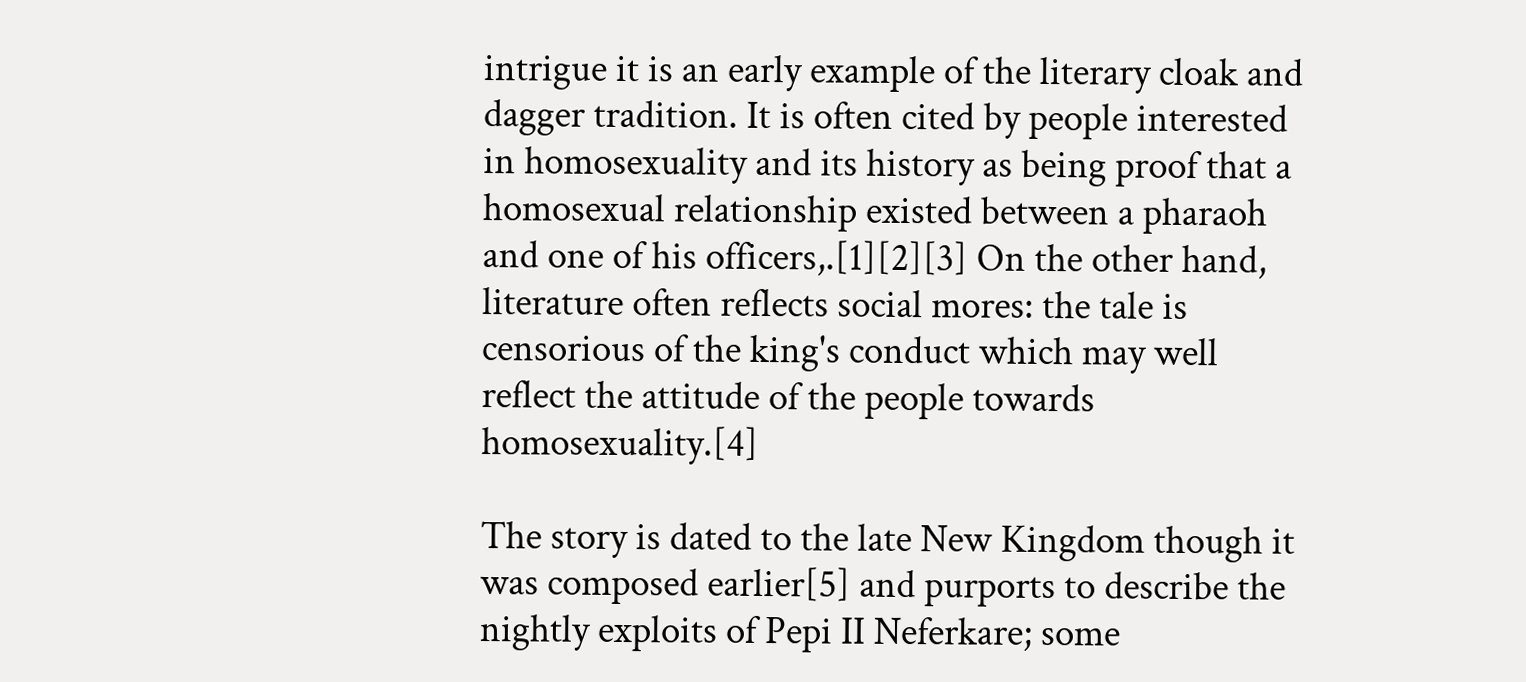intrigue it is an early example of the literary cloak and dagger tradition. It is often cited by people interested in homosexuality and its history as being proof that a homosexual relationship existed between a pharaoh and one of his officers,.[1][2][3] On the other hand, literature often reflects social mores: the tale is censorious of the king's conduct which may well reflect the attitude of the people towards homosexuality.[4]

The story is dated to the late New Kingdom though it was composed earlier[5] and purports to describe the nightly exploits of Pepi II Neferkare; some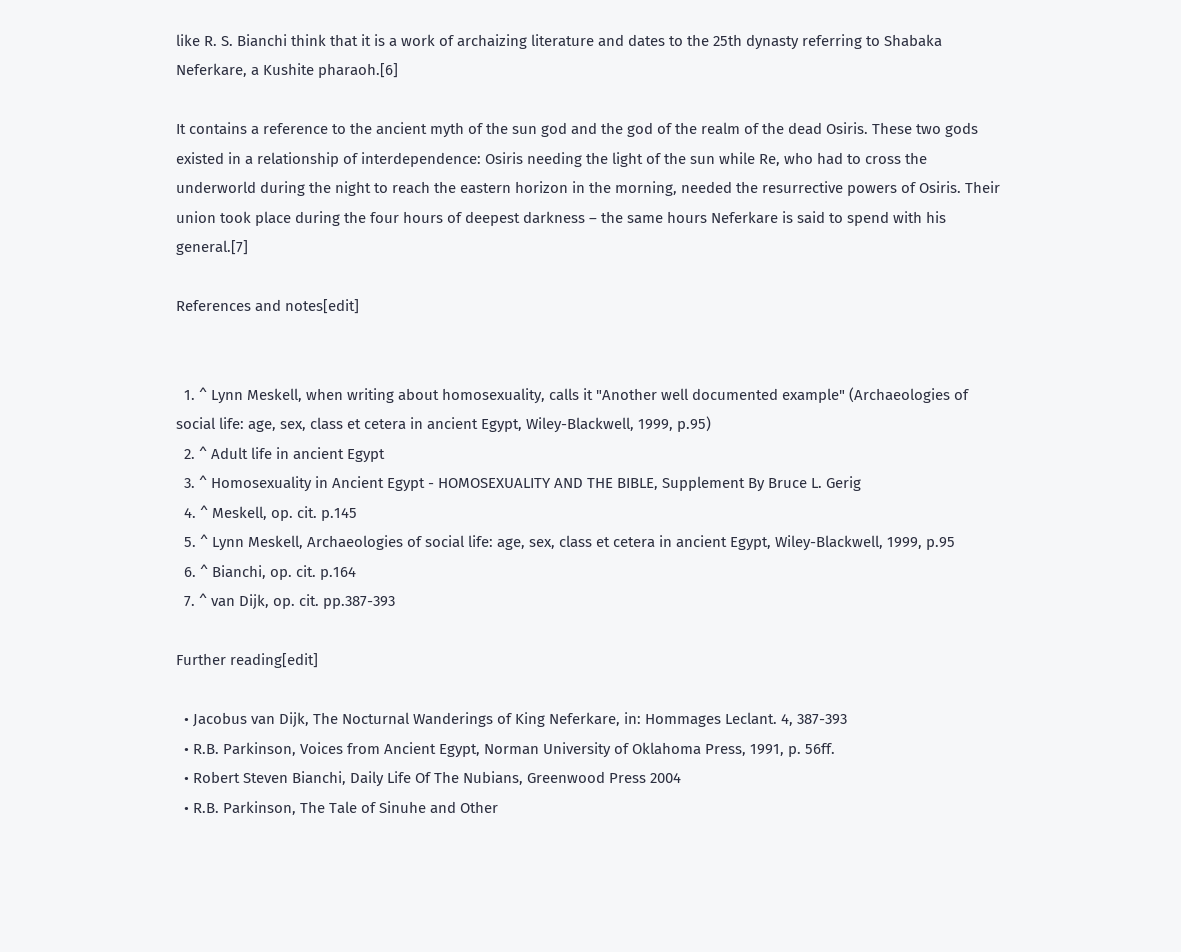like R. S. Bianchi think that it is a work of archaizing literature and dates to the 25th dynasty referring to Shabaka Neferkare, a Kushite pharaoh.[6]

It contains a reference to the ancient myth of the sun god and the god of the realm of the dead Osiris. These two gods existed in a relationship of interdependence: Osiris needing the light of the sun while Re, who had to cross the underworld during the night to reach the eastern horizon in the morning, needed the resurrective powers of Osiris. Their union took place during the four hours of deepest darkness – the same hours Neferkare is said to spend with his general.[7]

References and notes[edit]


  1. ^ Lynn Meskell, when writing about homosexuality, calls it "Another well documented example" (Archaeologies of social life: age, sex, class et cetera in ancient Egypt, Wiley-Blackwell, 1999, p.95)
  2. ^ Adult life in ancient Egypt
  3. ^ Homosexuality in Ancient Egypt - HOMOSEXUALITY AND THE BIBLE, Supplement By Bruce L. Gerig
  4. ^ Meskell, op. cit. p.145
  5. ^ Lynn Meskell, Archaeologies of social life: age, sex, class et cetera in ancient Egypt, Wiley-Blackwell, 1999, p.95
  6. ^ Bianchi, op. cit. p.164
  7. ^ van Dijk, op. cit. pp.387-393

Further reading[edit]

  • Jacobus van Dijk, The Nocturnal Wanderings of King Neferkare, in: Hommages Leclant. 4, 387-393
  • R.B. Parkinson, Voices from Ancient Egypt, Norman University of Oklahoma Press, 1991, p. 56ff.
  • Robert Steven Bianchi, Daily Life Of The Nubians, Greenwood Press 2004
  • R.B. Parkinson, The Tale of Sinuhe and Other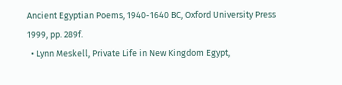Ancient Egyptian Poems, 1940-1640 BC, Oxford University Press 1999, pp. 289f.
  • Lynn Meskell, Private Life in New Kingdom Egypt,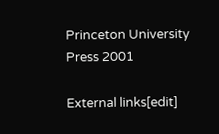Princeton University Press 2001

External links[edit]